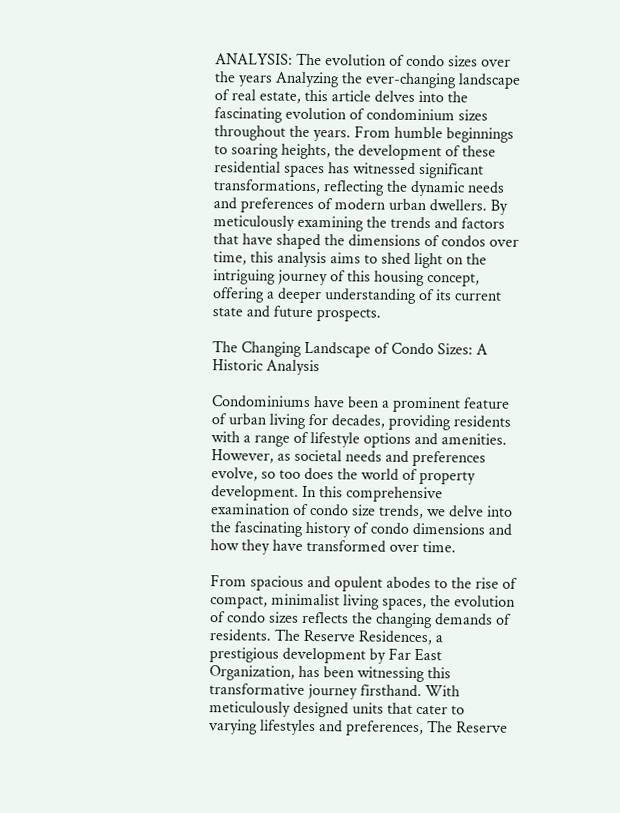ANALYSIS: The evolution of condo sizes over the years Analyzing the ever-changing landscape of real estate, this article delves into the fascinating evolution of condominium sizes throughout the years. From humble beginnings to soaring heights, the development of these residential spaces has witnessed significant transformations, reflecting the dynamic needs and preferences of modern urban dwellers. By meticulously examining the trends and factors that have shaped the dimensions of condos over time, this analysis aims to shed light on the intriguing journey of this housing concept, offering a deeper understanding of its current state and future prospects.

The Changing Landscape of Condo Sizes: A Historic Analysis

Condominiums have been a prominent feature of urban living for decades, providing residents with a range of lifestyle options and amenities. However, as societal needs and preferences evolve, so too does the world of property development. In this comprehensive examination of condo size trends, we delve into the fascinating history of condo dimensions and how they have transformed over time.

From spacious and opulent abodes to the rise of compact, minimalist living spaces, the evolution of condo sizes reflects the changing demands of residents. The Reserve Residences, a prestigious development by Far East Organization, has been witnessing this transformative journey firsthand. With meticulously designed units that cater to varying lifestyles and preferences, The Reserve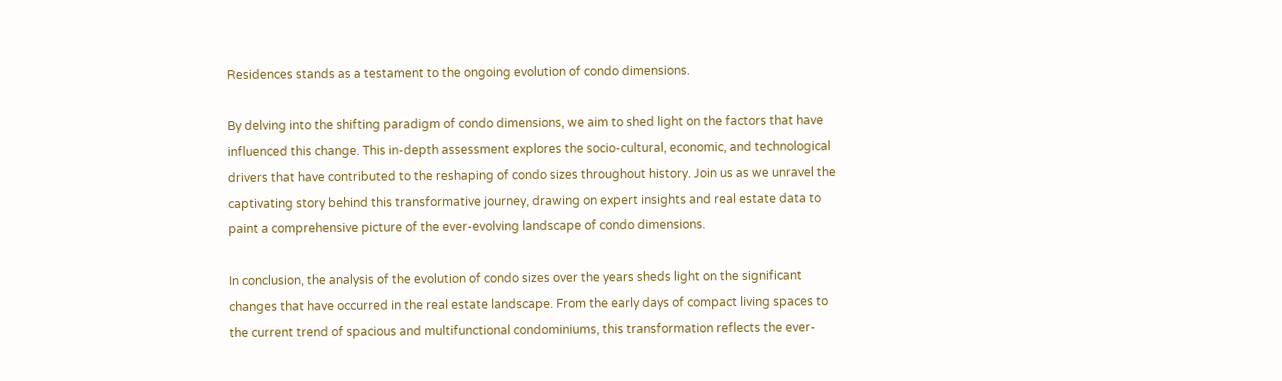Residences stands as a testament to the ongoing evolution of condo dimensions.

By delving into the shifting paradigm of condo dimensions, we aim to shed light on the factors that have influenced this change. This in-depth assessment explores the socio-cultural, economic, and technological drivers that have contributed to the reshaping of condo sizes throughout history. Join us as we unravel the captivating story behind this transformative journey, drawing on expert insights and real estate data to paint a comprehensive picture of the ever-evolving landscape of condo dimensions.

In conclusion, the analysis of the evolution of condo sizes over the years sheds light on the significant changes that have occurred in the real estate landscape. From the early days of compact living spaces to the current trend of spacious and multifunctional condominiums, this transformation reflects the ever-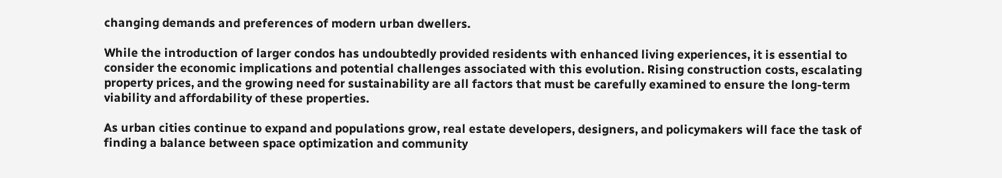changing demands and preferences of modern urban dwellers.

While the introduction of larger condos has undoubtedly provided residents with enhanced living experiences, it is essential to consider the economic implications and potential challenges associated with this evolution. Rising construction costs, escalating property prices, and the growing need for sustainability are all factors that must be carefully examined to ensure the long-term viability and affordability of these properties.

As urban cities continue to expand and populations grow, real estate developers, designers, and policymakers will face the task of finding a balance between space optimization and community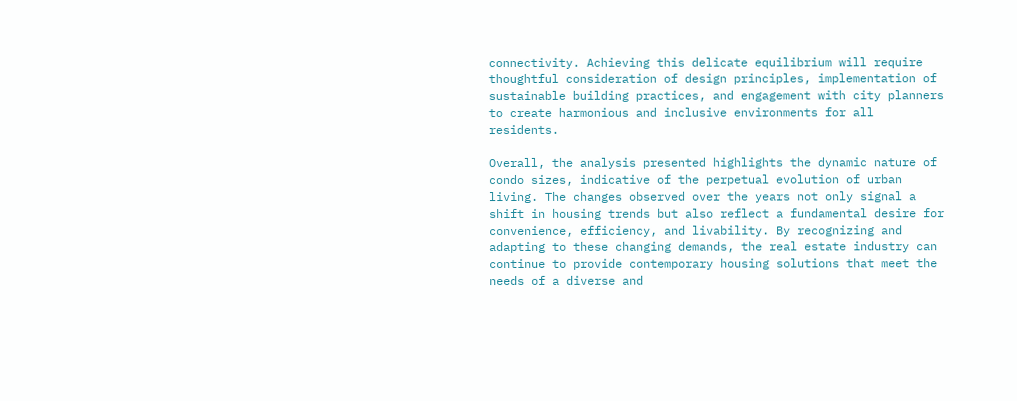connectivity. Achieving this delicate equilibrium will require thoughtful consideration of design principles, implementation of sustainable building practices, and engagement with city planners to create harmonious and inclusive environments for all residents.

Overall, the analysis presented highlights the dynamic nature of condo sizes, indicative of the perpetual evolution of urban living. The changes observed over the years not only signal a shift in housing trends but also reflect a fundamental desire for convenience, efficiency, and livability. By recognizing and adapting to these changing demands, the real estate industry can continue to provide contemporary housing solutions that meet the needs of a diverse and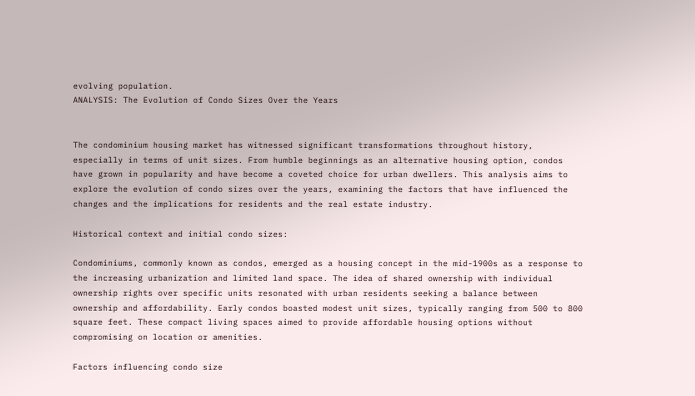evolving population.
ANALYSIS: The Evolution of Condo Sizes Over the Years


The condominium housing market has witnessed significant transformations throughout history, especially in terms of unit sizes. From humble beginnings as an alternative housing option, condos have grown in popularity and have become a coveted choice for urban dwellers. This analysis aims to explore the evolution of condo sizes over the years, examining the factors that have influenced the changes and the implications for residents and the real estate industry.

Historical context and initial condo sizes:

Condominiums, commonly known as condos, emerged as a housing concept in the mid-1900s as a response to the increasing urbanization and limited land space. The idea of shared ownership with individual ownership rights over specific units resonated with urban residents seeking a balance between ownership and affordability. Early condos boasted modest unit sizes, typically ranging from 500 to 800 square feet. These compact living spaces aimed to provide affordable housing options without compromising on location or amenities.

Factors influencing condo size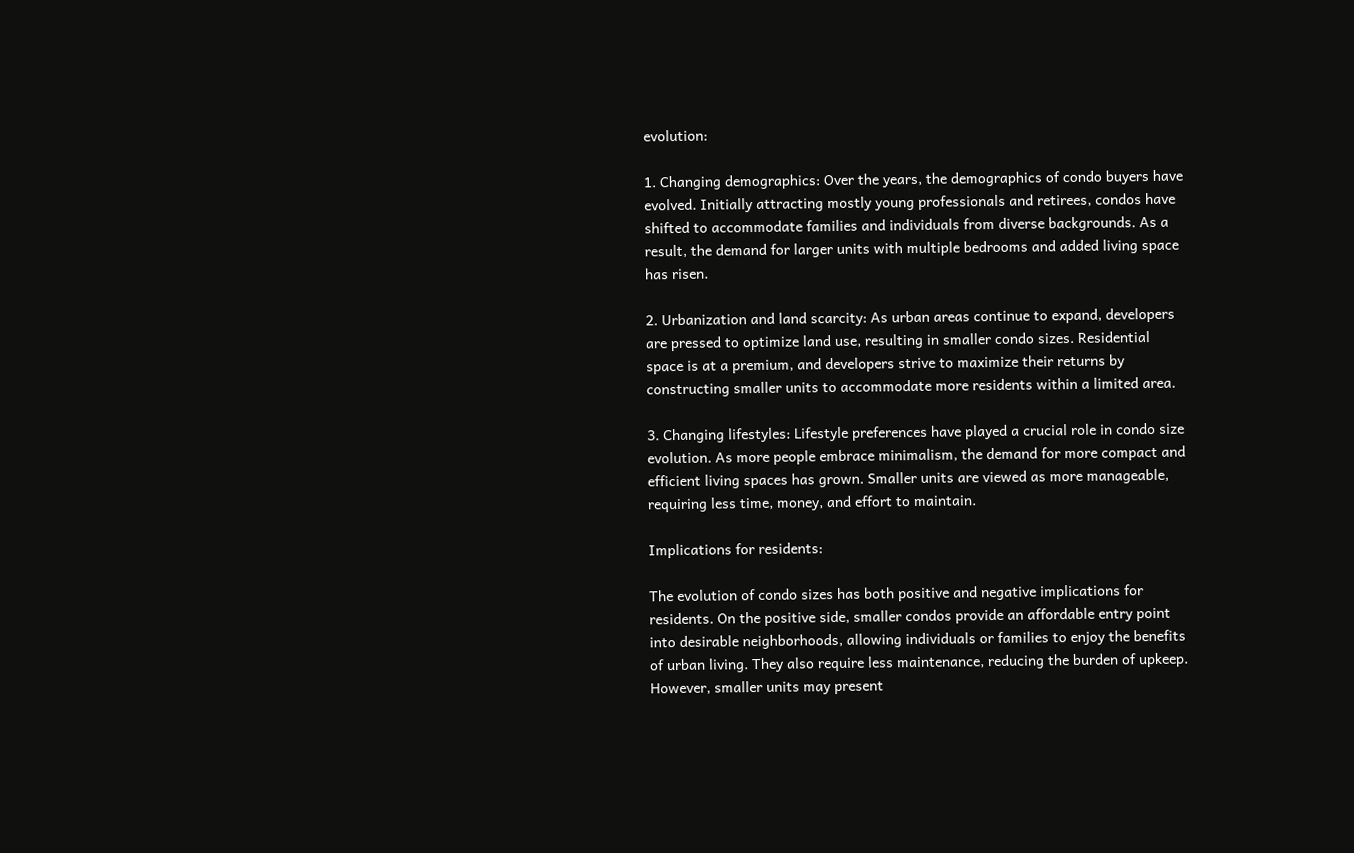evolution:

1. Changing demographics: Over the years, the demographics of condo buyers have evolved. Initially attracting mostly young professionals and retirees, condos have shifted to accommodate families and individuals from diverse backgrounds. As a result, the demand for larger units with multiple bedrooms and added living space has risen.

2. Urbanization and land scarcity: As urban areas continue to expand, developers are pressed to optimize land use, resulting in smaller condo sizes. Residential space is at a premium, and developers strive to maximize their returns by constructing smaller units to accommodate more residents within a limited area.

3. Changing lifestyles: Lifestyle preferences have played a crucial role in condo size evolution. As more people embrace minimalism, the demand for more compact and efficient living spaces has grown. Smaller units are viewed as more manageable, requiring less time, money, and effort to maintain.

Implications for residents:

The evolution of condo sizes has both positive and negative implications for residents. On the positive side, smaller condos provide an affordable entry point into desirable neighborhoods, allowing individuals or families to enjoy the benefits of urban living. They also require less maintenance, reducing the burden of upkeep. However, smaller units may present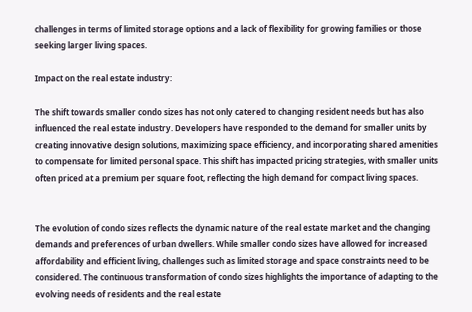challenges in terms of limited storage options and a lack of flexibility for growing families or those seeking larger living spaces.

Impact on the real estate industry:

The shift towards smaller condo sizes has not only catered to changing resident needs but has also influenced the real estate industry. Developers have responded to the demand for smaller units by creating innovative design solutions, maximizing space efficiency, and incorporating shared amenities to compensate for limited personal space. This shift has impacted pricing strategies, with smaller units often priced at a premium per square foot, reflecting the high demand for compact living spaces.


The evolution of condo sizes reflects the dynamic nature of the real estate market and the changing demands and preferences of urban dwellers. While smaller condo sizes have allowed for increased affordability and efficient living, challenges such as limited storage and space constraints need to be considered. The continuous transformation of condo sizes highlights the importance of adapting to the evolving needs of residents and the real estate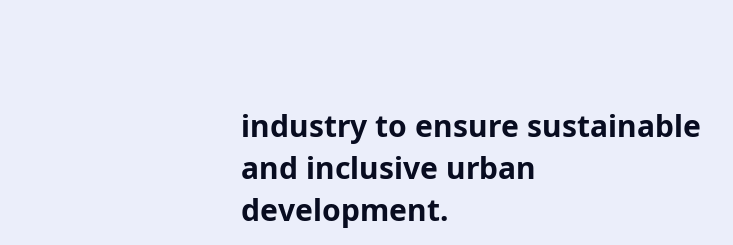industry to ensure sustainable and inclusive urban development.